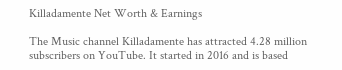Killadamente Net Worth & Earnings

The Music channel Killadamente has attracted 4.28 million subscribers on YouTube. It started in 2016 and is based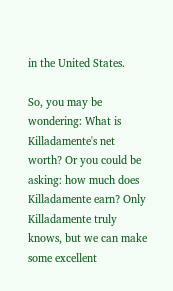in the United States.

So, you may be wondering: What is Killadamente's net worth? Or you could be asking: how much does Killadamente earn? Only Killadamente truly knows, but we can make some excellent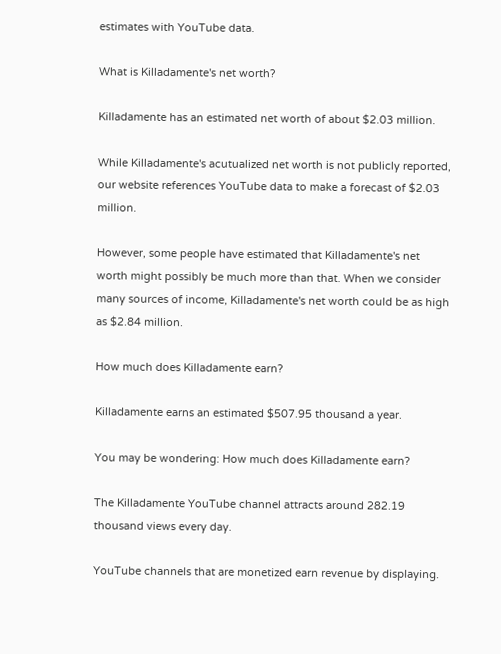estimates with YouTube data.

What is Killadamente's net worth?

Killadamente has an estimated net worth of about $2.03 million.

While Killadamente's acutualized net worth is not publicly reported, our website references YouTube data to make a forecast of $2.03 million.

However, some people have estimated that Killadamente's net worth might possibly be much more than that. When we consider many sources of income, Killadamente's net worth could be as high as $2.84 million.

How much does Killadamente earn?

Killadamente earns an estimated $507.95 thousand a year.

You may be wondering: How much does Killadamente earn?

The Killadamente YouTube channel attracts around 282.19 thousand views every day.

YouTube channels that are monetized earn revenue by displaying.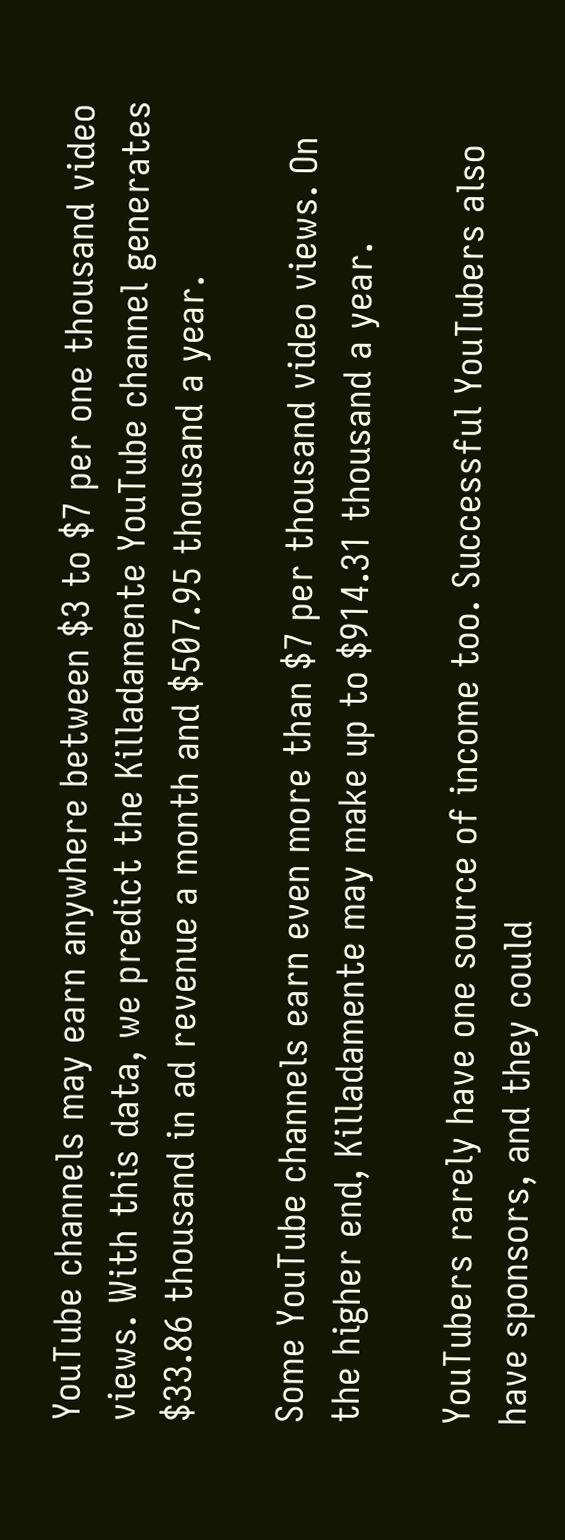YouTube channels may earn anywhere between $3 to $7 per one thousand video views. With this data, we predict the Killadamente YouTube channel generates $33.86 thousand in ad revenue a month and $507.95 thousand a year.

Some YouTube channels earn even more than $7 per thousand video views. On the higher end, Killadamente may make up to $914.31 thousand a year.

YouTubers rarely have one source of income too. Successful YouTubers also have sponsors, and they could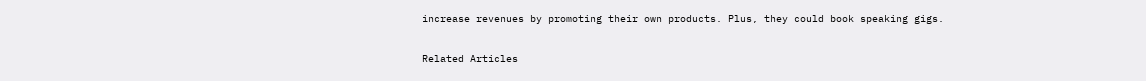increase revenues by promoting their own products. Plus, they could book speaking gigs.

Related Articles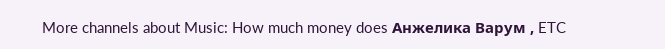More channels about Music: How much money does Анжелика Варум , ETC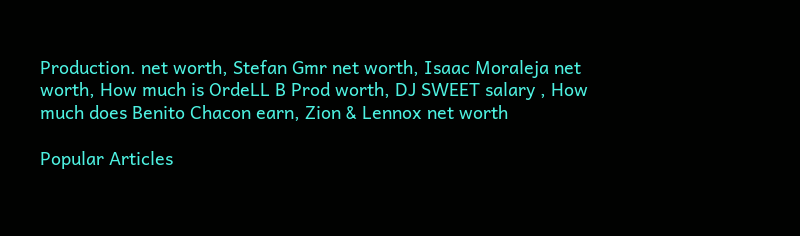Production. net worth, Stefan Gmr net worth, Isaac Moraleja net worth, How much is OrdeLL B Prod worth, DJ SWEET salary , How much does Benito Chacon earn, Zion & Lennox net worth

Popular Articles